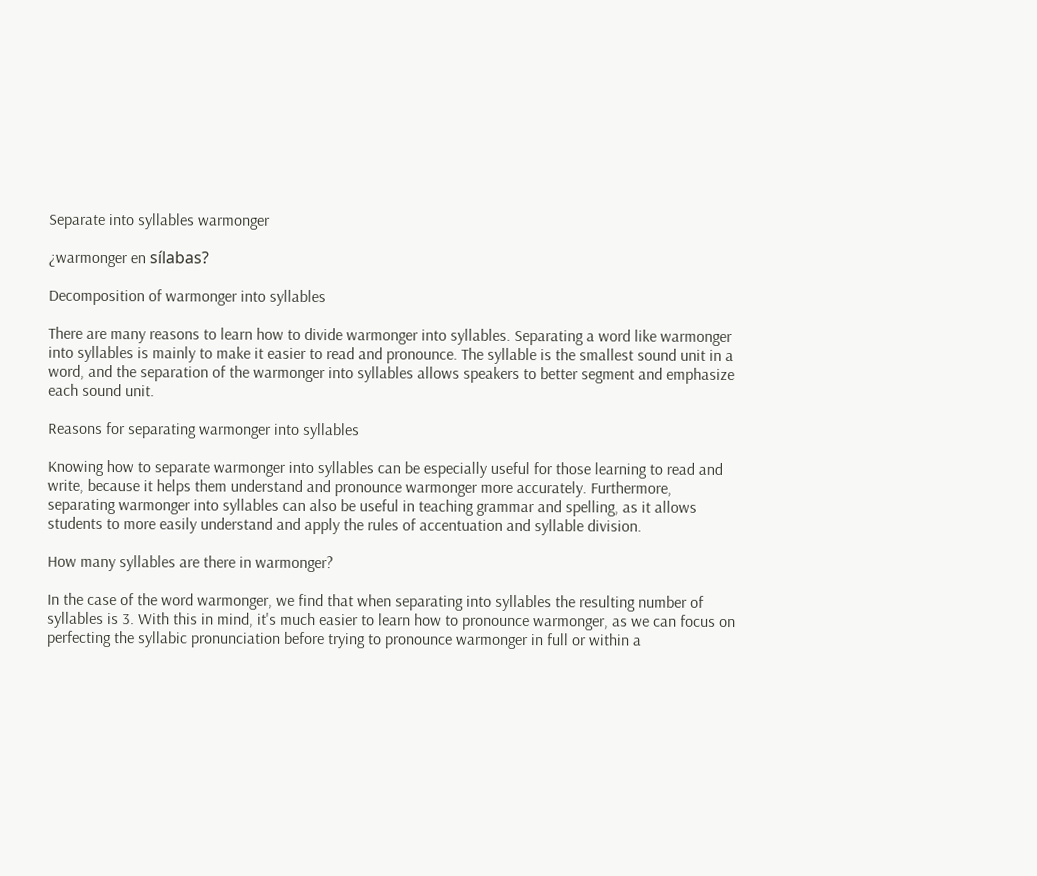Separate into syllables warmonger

¿warmonger en sílabas?

Decomposition of warmonger into syllables

There are many reasons to learn how to divide warmonger into syllables. Separating a word like warmonger into syllables is mainly to make it easier to read and pronounce. The syllable is the smallest sound unit in a word, and the separation of the warmonger into syllables allows speakers to better segment and emphasize each sound unit.

Reasons for separating warmonger into syllables

Knowing how to separate warmonger into syllables can be especially useful for those learning to read and write, because it helps them understand and pronounce warmonger more accurately. Furthermore, separating warmonger into syllables can also be useful in teaching grammar and spelling, as it allows students to more easily understand and apply the rules of accentuation and syllable division.

How many syllables are there in warmonger?

In the case of the word warmonger, we find that when separating into syllables the resulting number of syllables is 3. With this in mind, it's much easier to learn how to pronounce warmonger, as we can focus on perfecting the syllabic pronunciation before trying to pronounce warmonger in full or within a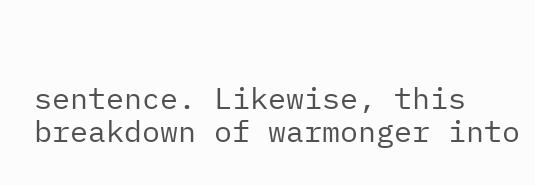sentence. Likewise, this breakdown of warmonger into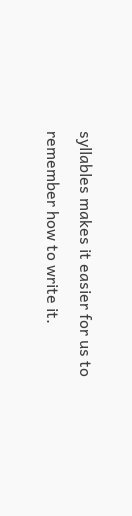syllables makes it easier for us to remember how to write it.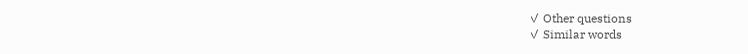✓ Other questions
✓ Similar words